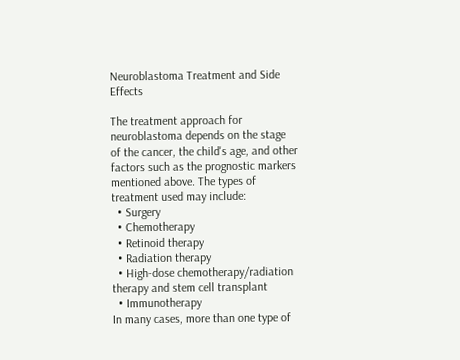Neuroblastoma Treatment and Side Effects

The treatment approach for neuroblastoma depends on the stage of the cancer, the child's age, and other factors such as the prognostic markers mentioned above. The types of treatment used may include:
  • Surgery
  • Chemotherapy
  • Retinoid therapy
  • Radiation therapy
  • High-dose chemotherapy/radiation therapy and stem cell transplant
  • Immunotherapy
In many cases, more than one type of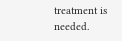treatment is needed.